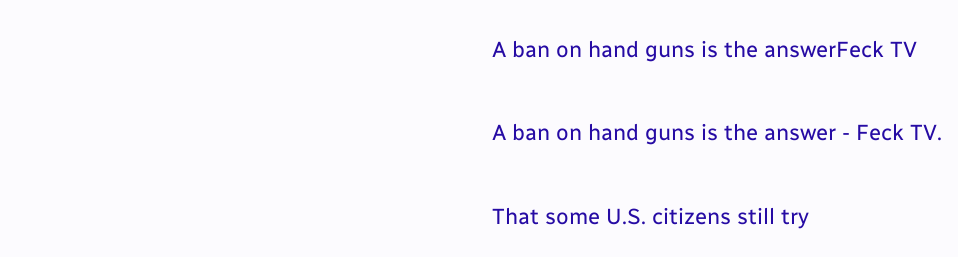A ban on hand guns is the answerFeck TV

A ban on hand guns is the answer - Feck TV.

That some U.S. citizens still try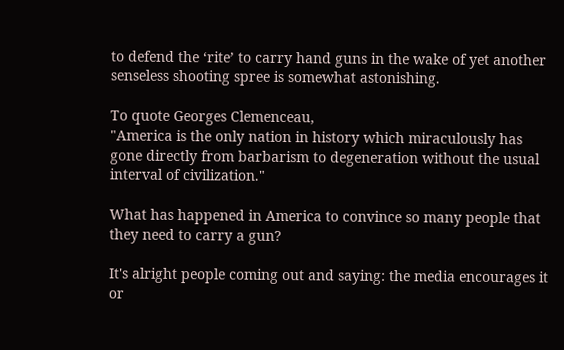to defend the ‘rite’ to carry hand guns in the wake of yet another senseless shooting spree is somewhat astonishing.

To quote Georges Clemenceau,
"America is the only nation in history which miraculously has gone directly from barbarism to degeneration without the usual interval of civilization."

What has happened in America to convince so many people that they need to carry a gun?

It's alright people coming out and saying: the media encourages it or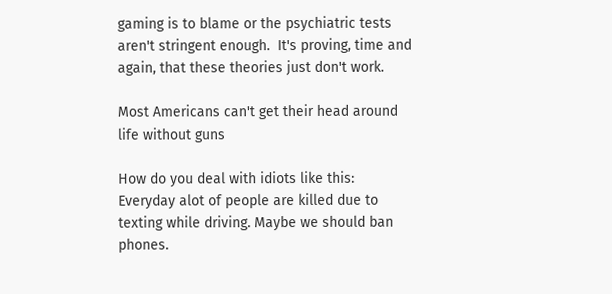gaming is to blame or the psychiatric tests aren't stringent enough.  It's proving, time and again, that these theories just don't work.

Most Americans can't get their head around life without guns

How do you deal with idiots like this:
Everyday alot of people are killed due to texting while driving. Maybe we should ban phones.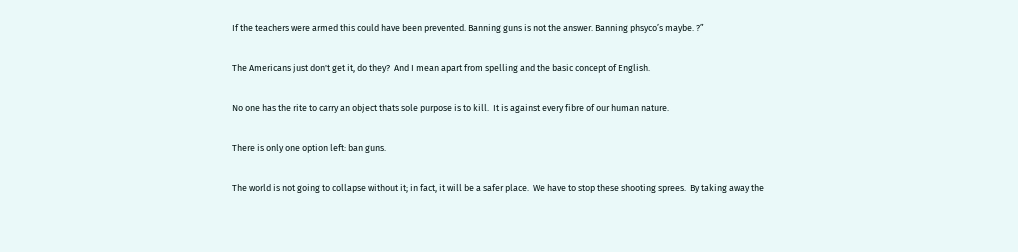If the teachers were armed this could have been prevented. Banning guns is not the answer. Banning phsyco’s maybe. ?”

The Americans just don't get it, do they?  And I mean apart from spelling and the basic concept of English.

No one has the rite to carry an object thats sole purpose is to kill.  It is against every fibre of our human nature.

There is only one option left: ban guns.

The world is not going to collapse without it; in fact, it will be a safer place.  We have to stop these shooting sprees.  By taking away the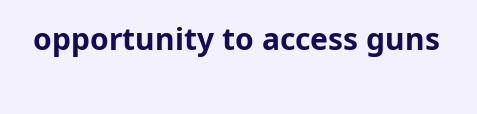opportunity to access guns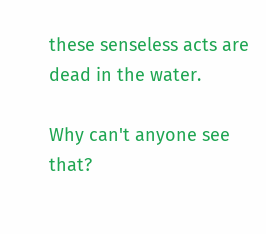these senseless acts are dead in the water.

Why can't anyone see that?